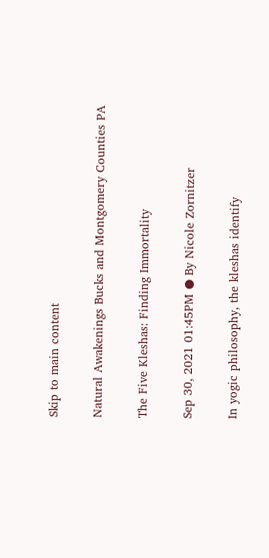Skip to main content

Natural Awakenings Bucks and Montgomery Counties PA

The Five Kleshas: Finding Immortality

Sep 30, 2021 01:45PM ● By Nicole Zornitzer

In yogic philosophy, the kleshas identify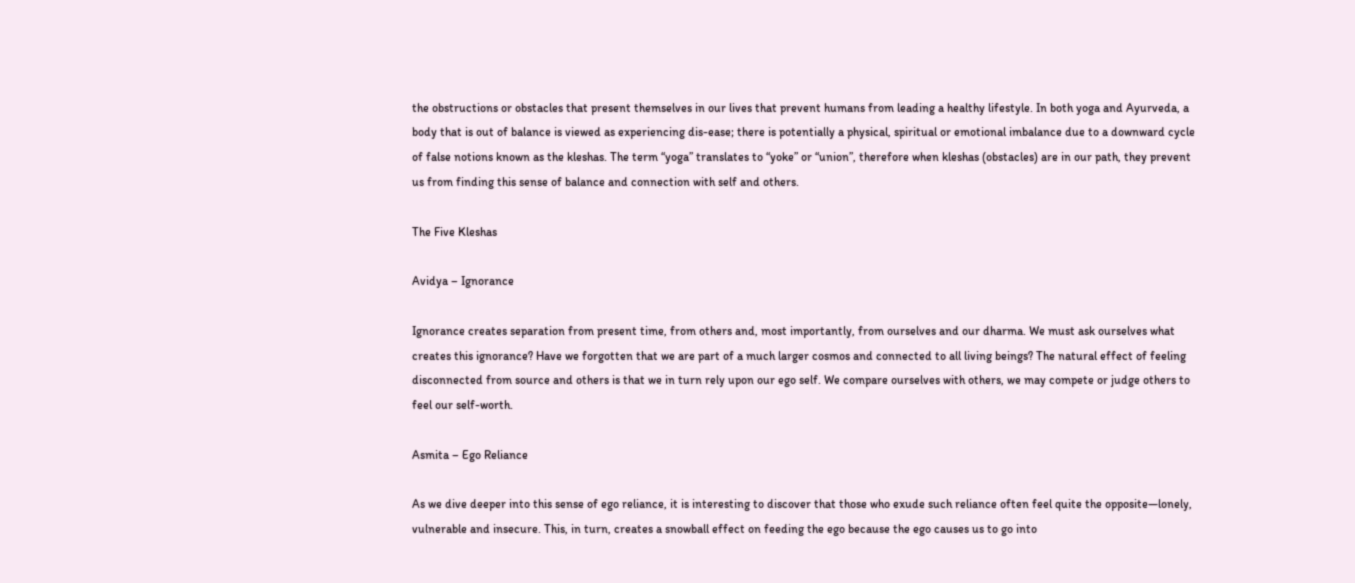the obstructions or obstacles that present themselves in our lives that prevent humans from leading a healthy lifestyle. In both yoga and Ayurveda, a body that is out of balance is viewed as experiencing dis-ease; there is potentially a physical, spiritual or emotional imbalance due to a downward cycle of false notions known as the kleshas. The term “yoga” translates to “yoke” or “union”, therefore when kleshas (obstacles) are in our path, they prevent us from finding this sense of balance and connection with self and others.

The Five Kleshas

Avidya – Ignorance

Ignorance creates separation from present time, from others and, most importantly, from ourselves and our dharma. We must ask ourselves what creates this ignorance? Have we forgotten that we are part of a much larger cosmos and connected to all living beings? The natural effect of feeling disconnected from source and others is that we in turn rely upon our ego self. We compare ourselves with others, we may compete or judge others to feel our self-worth.

Asmita – Ego Reliance

As we dive deeper into this sense of ego reliance, it is interesting to discover that those who exude such reliance often feel quite the opposite—lonely, vulnerable and insecure. This, in turn, creates a snowball effect on feeding the ego because the ego causes us to go into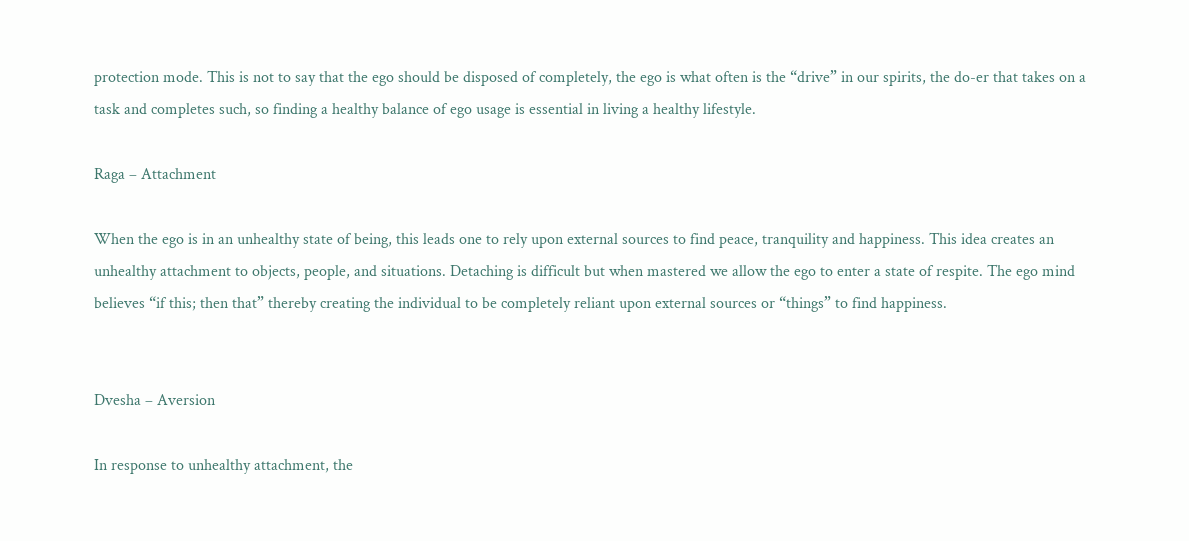protection mode. This is not to say that the ego should be disposed of completely, the ego is what often is the “drive” in our spirits, the do-er that takes on a task and completes such, so finding a healthy balance of ego usage is essential in living a healthy lifestyle.

Raga – Attachment

When the ego is in an unhealthy state of being, this leads one to rely upon external sources to find peace, tranquility and happiness. This idea creates an unhealthy attachment to objects, people, and situations. Detaching is difficult but when mastered we allow the ego to enter a state of respite. The ego mind believes “if this; then that” thereby creating the individual to be completely reliant upon external sources or “things” to find happiness.


Dvesha – Aversion

In response to unhealthy attachment, the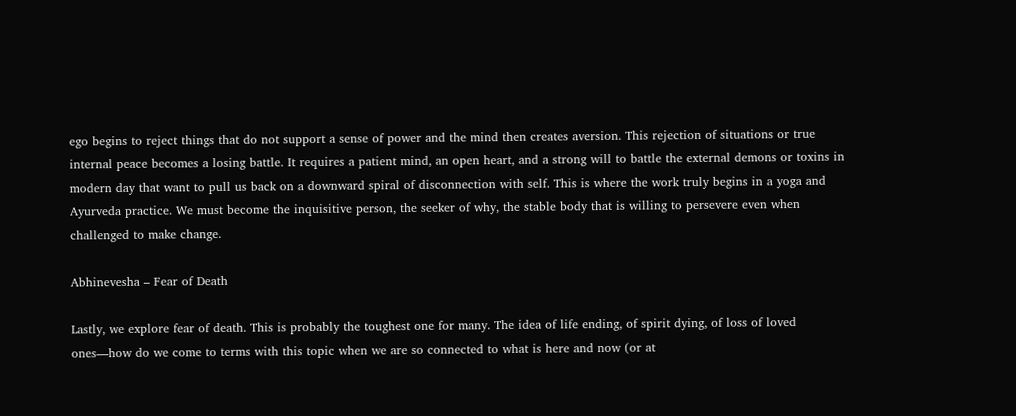ego begins to reject things that do not support a sense of power and the mind then creates aversion. This rejection of situations or true internal peace becomes a losing battle. It requires a patient mind, an open heart, and a strong will to battle the external demons or toxins in modern day that want to pull us back on a downward spiral of disconnection with self. This is where the work truly begins in a yoga and Ayurveda practice. We must become the inquisitive person, the seeker of why, the stable body that is willing to persevere even when challenged to make change.

Abhinevesha – Fear of Death

Lastly, we explore fear of death. This is probably the toughest one for many. The idea of life ending, of spirit dying, of loss of loved ones—how do we come to terms with this topic when we are so connected to what is here and now (or at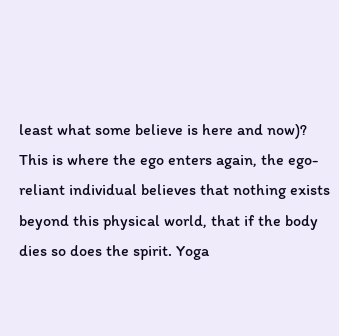least what some believe is here and now)? This is where the ego enters again, the ego-reliant individual believes that nothing exists beyond this physical world, that if the body dies so does the spirit. Yoga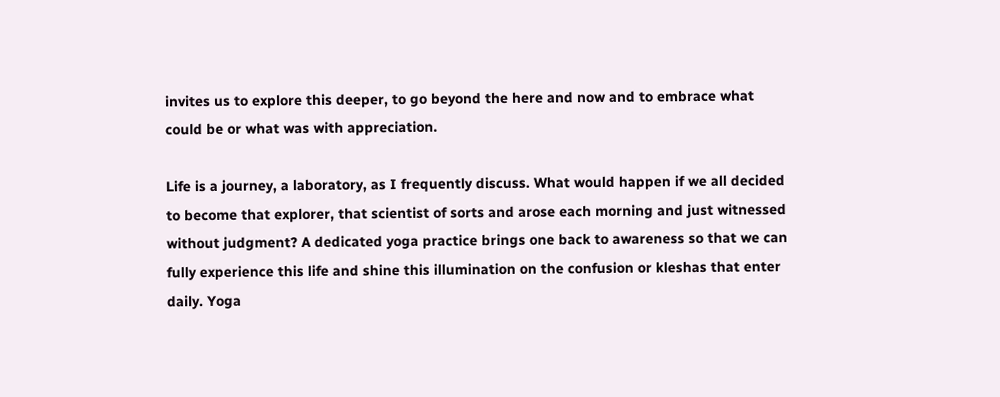invites us to explore this deeper, to go beyond the here and now and to embrace what could be or what was with appreciation.

Life is a journey, a laboratory, as I frequently discuss. What would happen if we all decided to become that explorer, that scientist of sorts and arose each morning and just witnessed without judgment? A dedicated yoga practice brings one back to awareness so that we can fully experience this life and shine this illumination on the confusion or kleshas that enter daily. Yoga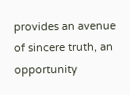provides an avenue of sincere truth, an opportunity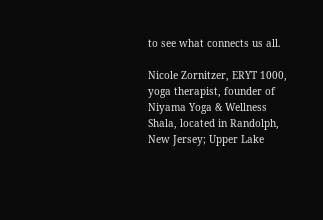to see what connects us all.

Nicole Zornitzer, ERYT 1000, yoga therapist, founder of Niyama Yoga & Wellness Shala, located in Randolph, New Jersey; Upper Lake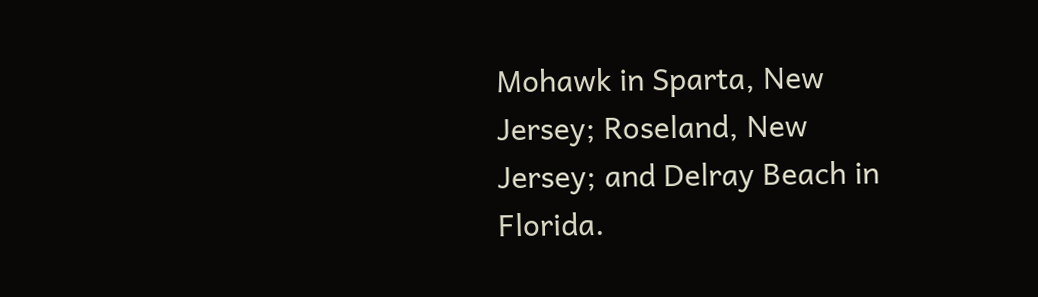Mohawk in Sparta, New Jersey; Roseland, New Jersey; and Delray Beach in Florida.